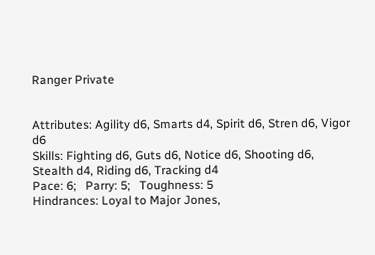Ranger Private


Attributes: Agility d6, Smarts d4, Spirit d6, Stren d6, Vigor d6
Skills: Fighting d6, Guts d6, Notice d6, Shooting d6, Stealth d4, Riding d6, Tracking d4
Pace: 6;   Parry: 5;   Toughness: 5
Hindrances: Loyal to Major Jones,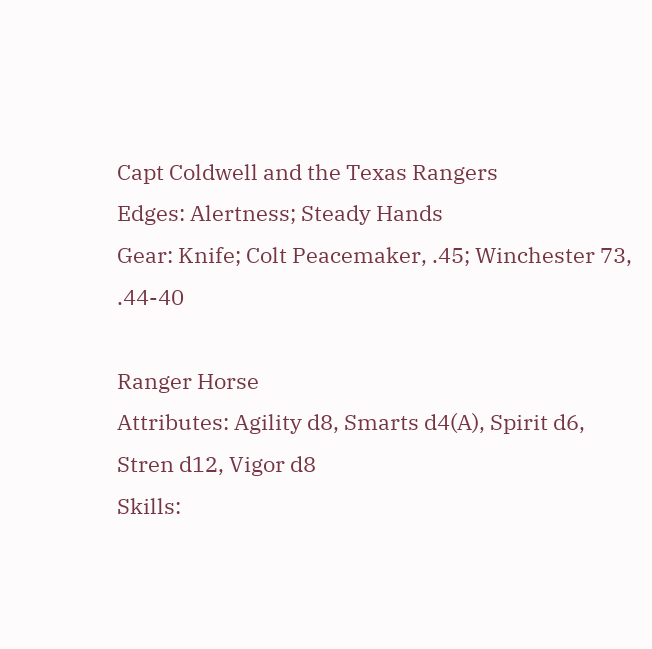Capt Coldwell and the Texas Rangers
Edges: Alertness; Steady Hands
Gear: Knife; Colt Peacemaker, .45; Winchester 73, .44-40

Ranger Horse
Attributes: Agility d8, Smarts d4(A), Spirit d6, Stren d12, Vigor d8
Skills: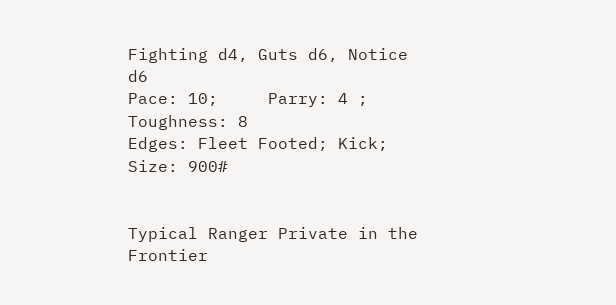Fighting d4, Guts d6, Notice d6
Pace: 10;     Parry: 4 ;   Toughness: 8
Edges: Fleet Footed; Kick; Size: 900#


Typical Ranger Private in the Frontier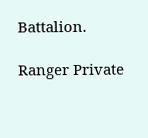Battalion.

Ranger Private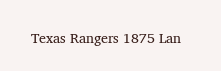Texas Rangers 1875 Lan